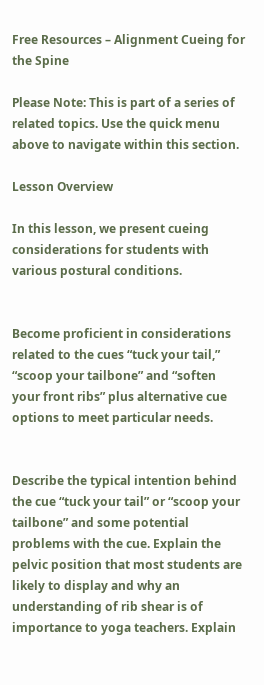Free Resources – Alignment Cueing for the Spine

Please Note: This is part of a series of related topics. Use the quick menu above to navigate within this section.

Lesson Overview

In this lesson, we present cueing considerations for students with various postural conditions.


Become proficient in considerations related to the cues “tuck your tail,” “scoop your tailbone” and “soften your front ribs” plus alternative cue options to meet particular needs.


Describe the typical intention behind the cue “tuck your tail” or “scoop your tailbone” and some potential problems with the cue. Explain the pelvic position that most students are likely to display and why an understanding of rib shear is of importance to yoga teachers. Explain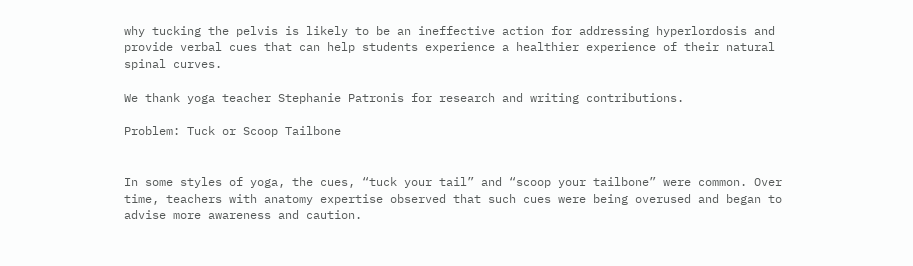why tucking the pelvis is likely to be an ineffective action for addressing hyperlordosis and provide verbal cues that can help students experience a healthier experience of their natural spinal curves.

We thank yoga teacher Stephanie Patronis for research and writing contributions.

Problem: Tuck or Scoop Tailbone


In some styles of yoga, the cues, “tuck your tail” and “scoop your tailbone” were common. Over time, teachers with anatomy expertise observed that such cues were being overused and began to advise more awareness and caution.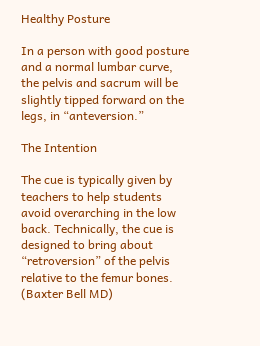Healthy Posture

In a person with good posture and a normal lumbar curve, the pelvis and sacrum will be slightly tipped forward on the legs, in “anteversion.”

The Intention

The cue is typically given by teachers to help students avoid overarching in the low back. Technically, the cue is designed to bring about “retroversion” of the pelvis relative to the femur bones. (Baxter Bell MD)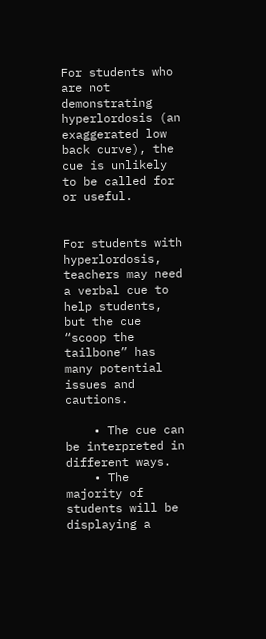For students who are not demonstrating hyperlordosis (an exaggerated low back curve), the cue is unlikely to be called for or useful.


For students with hyperlordosis, teachers may need a verbal cue to help students, but the cue “scoop the tailbone” has many potential issues and cautions.

    • The cue can be interpreted in different ways.
    • The majority of students will be displaying a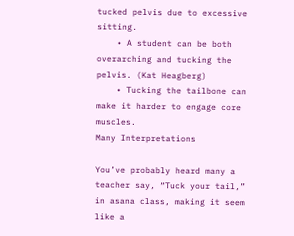tucked pelvis due to excessive sitting.
    • A student can be both overarching and tucking the pelvis. (Kat Heagberg)
    • Tucking the tailbone can make it harder to engage core muscles.
Many Interpretations

You’ve probably heard many a teacher say, “Tuck your tail,” in asana class, making it seem like a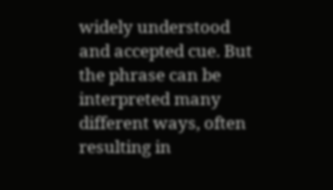widely understood and accepted cue. But the phrase can be interpreted many different ways, often resulting in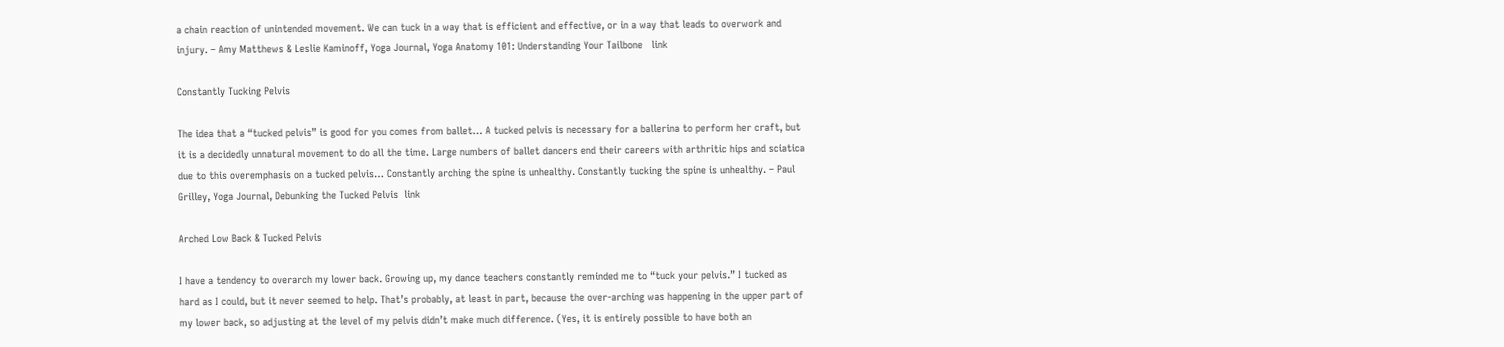a chain reaction of unintended movement. We can tuck in a way that is efficient and effective, or in a way that leads to overwork and injury. – Amy Matthews & Leslie Kaminoff, Yoga Journal, Yoga Anatomy 101: Understanding Your Tailbone   link

Constantly Tucking Pelvis

The idea that a “tucked pelvis” is good for you comes from ballet… A tucked pelvis is necessary for a ballerina to perform her craft, but it is a decidedly unnatural movement to do all the time. Large numbers of ballet dancers end their careers with arthritic hips and sciatica due to this overemphasis on a tucked pelvis… Constantly arching the spine is unhealthy. Constantly tucking the spine is unhealthy. – Paul Grilley, Yoga Journal, Debunking the Tucked Pelvis  link

Arched Low Back & Tucked Pelvis

I have a tendency to overarch my lower back. Growing up, my dance teachers constantly reminded me to “tuck your pelvis.” I tucked as hard as I could, but it never seemed to help. That’s probably, at least in part, because the over-arching was happening in the upper part of my lower back, so adjusting at the level of my pelvis didn’t make much difference. (Yes, it is entirely possible to have both an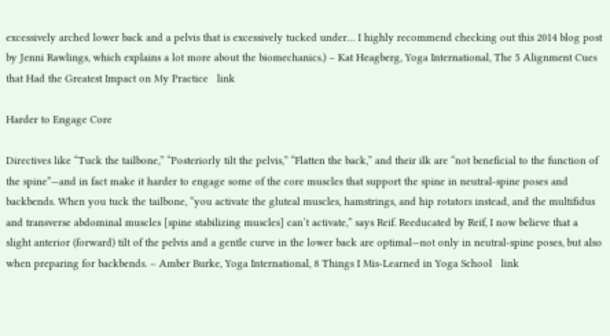excessively arched lower back and a pelvis that is excessively tucked under… I highly recommend checking out this 2014 blog post by Jenni Rawlings, which explains a lot more about the biomechanics.) – Kat Heagberg, Yoga International, The 5 Alignment Cues that Had the Greatest Impact on My Practice   link

Harder to Engage Core

Directives like “Tuck the tailbone,” “Posteriorly tilt the pelvis,” “Flatten the back,” and their ilk are “not beneficial to the function of the spine”—and in fact make it harder to engage some of the core muscles that support the spine in neutral-spine poses and backbends. When you tuck the tailbone, “you activate the gluteal muscles, hamstrings, and hip rotators instead, and the multifidus and transverse abdominal muscles [spine stabilizing muscles] can’t activate,” says Reif. Reeducated by Reif, I now believe that a slight anterior (forward) tilt of the pelvis and a gentle curve in the lower back are optimal—not only in neutral-spine poses, but also when preparing for backbends. – Amber Burke, Yoga International, 8 Things I Mis-Learned in Yoga School   link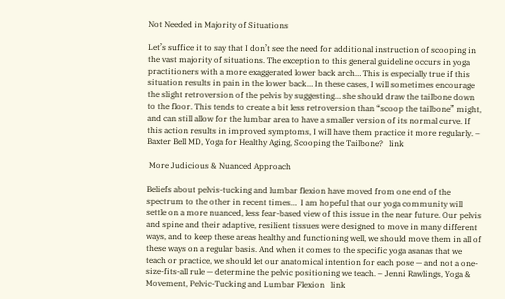Not Needed in Majority of Situations

Let’s suffice it to say that I don’t see the need for additional instruction of scooping in the vast majority of situations. The exception to this general guideline occurs in yoga practitioners with a more exaggerated lower back arch… This is especially true if this situation results in pain in the lower back… In these cases, I will sometimes encourage the slight retroversion of the pelvis by suggesting… she should draw the tailbone down to the floor. This tends to create a bit less retroversion than “scoop the tailbone” might, and can still allow for the lumbar area to have a smaller version of its normal curve. If this action results in improved symptoms, I will have them practice it more regularly. – Baxter Bell MD, Yoga for Healthy Aging, Scooping the Tailbone?   link

 More Judicious & Nuanced Approach

Beliefs about pelvis-tucking and lumbar flexion have moved from one end of the spectrum to the other in recent times…  I am hopeful that our yoga community will settle on a more nuanced, less fear-based view of this issue in the near future. Our pelvis and spine and their adaptive, resilient tissues were designed to move in many different ways, and to keep these areas healthy and functioning well, we should move them in all of these ways on a regular basis. And when it comes to the specific yoga asanas that we teach or practice, we should let our anatomical intention for each pose — and not a one-size-fits-all rule — determine the pelvic positioning we teach. – Jenni Rawlings, Yoga & Movement, Pelvic-Tucking and Lumbar Flexion   link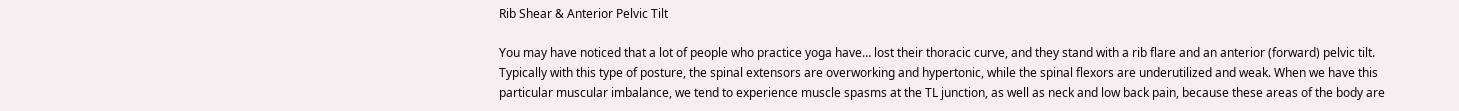Rib Shear & Anterior Pelvic Tilt

You may have noticed that a lot of people who practice yoga have… lost their thoracic curve, and they stand with a rib flare and an anterior (forward) pelvic tilt. Typically with this type of posture, the spinal extensors are overworking and hypertonic, while the spinal flexors are underutilized and weak. When we have this particular muscular imbalance, we tend to experience muscle spasms at the TL junction, as well as neck and low back pain, because these areas of the body are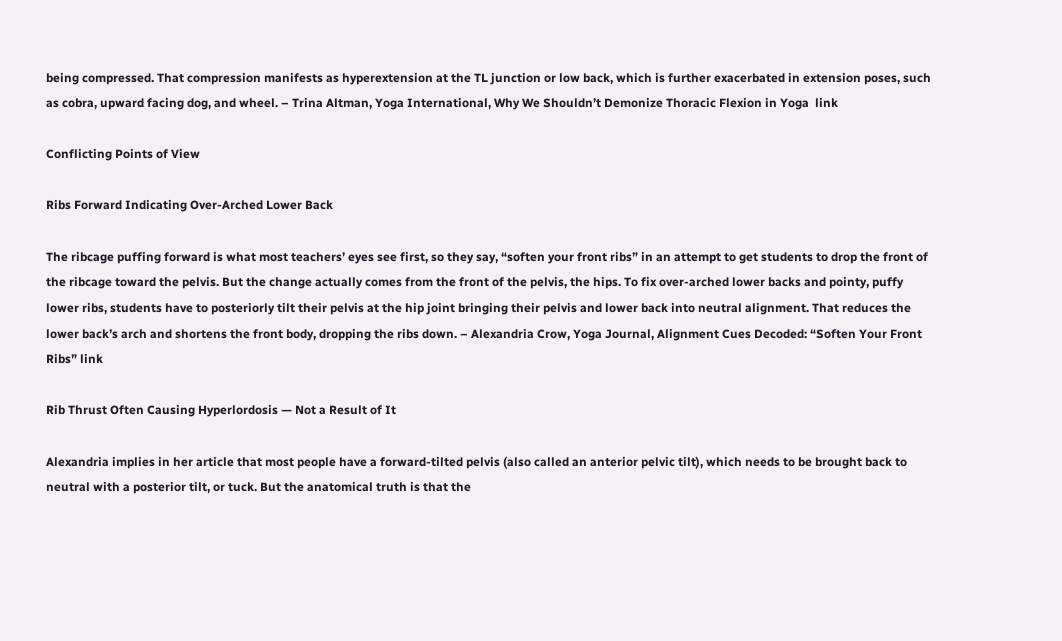being compressed. That compression manifests as hyperextension at the TL junction or low back, which is further exacerbated in extension poses, such as cobra, upward facing dog, and wheel. – Trina Altman, Yoga International, Why We Shouldn’t Demonize Thoracic Flexion in Yoga  link

Conflicting Points of View

Ribs Forward Indicating Over-Arched Lower Back

The ribcage puffing forward is what most teachers’ eyes see first, so they say, “soften your front ribs” in an attempt to get students to drop the front of the ribcage toward the pelvis. But the change actually comes from the front of the pelvis, the hips. To fix over-arched lower backs and pointy, puffy lower ribs, students have to posteriorly tilt their pelvis at the hip joint bringing their pelvis and lower back into neutral alignment. That reduces the lower back’s arch and shortens the front body, dropping the ribs down. – Alexandria Crow, Yoga Journal, Alignment Cues Decoded: “Soften Your Front Ribs” link

Rib Thrust Often Causing Hyperlordosis — Not a Result of It

Alexandria implies in her article that most people have a forward-tilted pelvis (also called an anterior pelvic tilt), which needs to be brought back to neutral with a posterior tilt, or tuck. But the anatomical truth is that the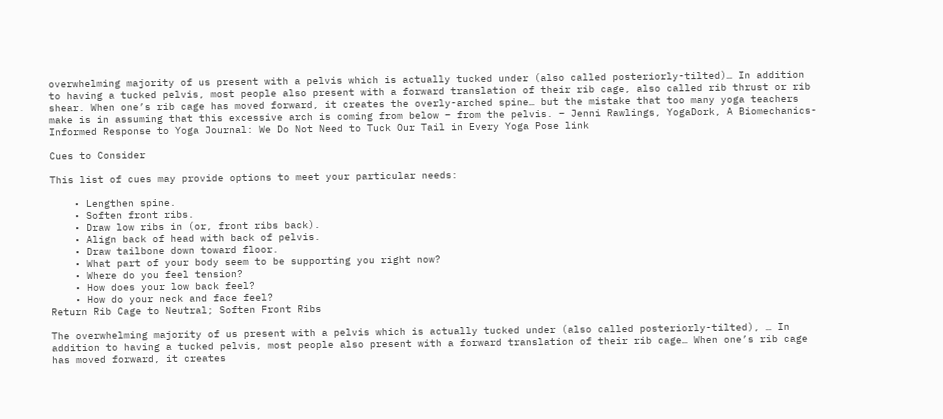overwhelming majority of us present with a pelvis which is actually tucked under (also called posteriorly-tilted)… In addition to having a tucked pelvis, most people also present with a forward translation of their rib cage, also called rib thrust or rib shear. When one’s rib cage has moved forward, it creates the overly-arched spine… but the mistake that too many yoga teachers make is in assuming that this excessive arch is coming from below – from the pelvis. – Jenni Rawlings, YogaDork, A Biomechanics-Informed Response to Yoga Journal: We Do Not Need to Tuck Our Tail in Every Yoga Pose link

Cues to Consider

This list of cues may provide options to meet your particular needs:

    • Lengthen spine.
    • Soften front ribs.
    • Draw low ribs in (or, front ribs back).
    • Align back of head with back of pelvis.
    • Draw tailbone down toward floor.
    • What part of your body seem to be supporting you right now?
    • Where do you feel tension?
    • How does your low back feel?
    • How do your neck and face feel?
Return Rib Cage to Neutral; Soften Front Ribs

The overwhelming majority of us present with a pelvis which is actually tucked under (also called posteriorly-tilted), … In addition to having a tucked pelvis, most people also present with a forward translation of their rib cage… When one’s rib cage has moved forward, it creates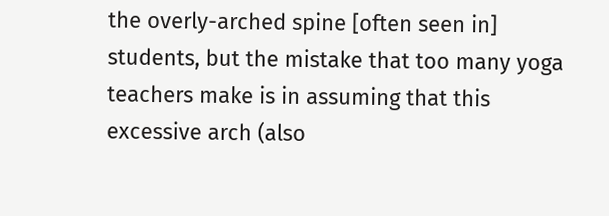the overly-arched spine [often seen in] students, but the mistake that too many yoga teachers make is in assuming that this excessive arch (also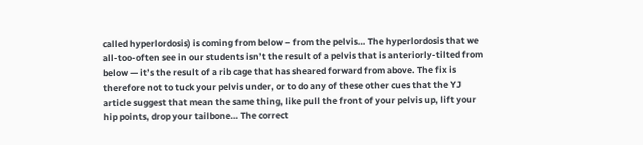called hyperlordosis) is coming from below – from the pelvis… The hyperlordosis that we all-too-often see in our students isn’t the result of a pelvis that is anteriorly-tilted from below — it’s the result of a rib cage that has sheared forward from above. The fix is therefore not to tuck your pelvis under, or to do any of these other cues that the YJ article suggest that mean the same thing, like pull the front of your pelvis up, lift your hip points, drop your tailbone… The correct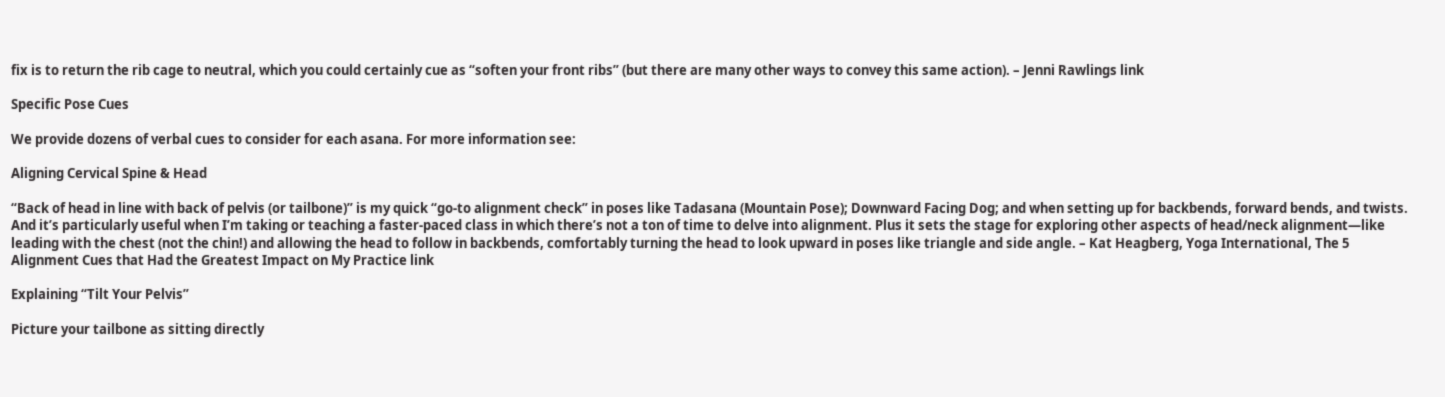fix is to return the rib cage to neutral, which you could certainly cue as “soften your front ribs” (but there are many other ways to convey this same action). – Jenni Rawlings link

Specific Pose Cues

We provide dozens of verbal cues to consider for each asana. For more information see:

Aligning Cervical Spine & Head

“Back of head in line with back of pelvis (or tailbone)” is my quick “go-to alignment check” in poses like Tadasana (Mountain Pose); Downward Facing Dog; and when setting up for backbends, forward bends, and twists. And it’s particularly useful when I’m taking or teaching a faster-paced class in which there’s not a ton of time to delve into alignment. Plus it sets the stage for exploring other aspects of head/neck alignment—like leading with the chest (not the chin!) and allowing the head to follow in backbends, comfortably turning the head to look upward in poses like triangle and side angle. – Kat Heagberg, Yoga International, The 5 Alignment Cues that Had the Greatest Impact on My Practice link

Explaining “Tilt Your Pelvis”

Picture your tailbone as sitting directly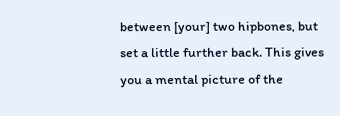between [your] two hipbones, but set a little further back. This gives you a mental picture of the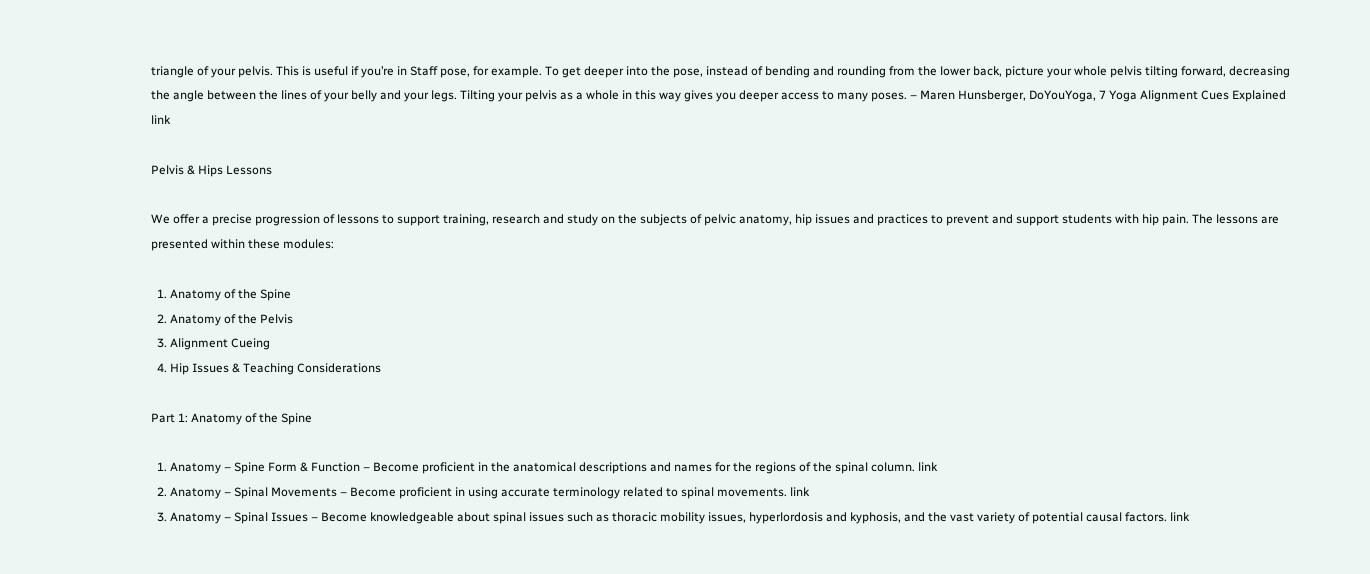triangle of your pelvis. This is useful if you’re in Staff pose, for example. To get deeper into the pose, instead of bending and rounding from the lower back, picture your whole pelvis tilting forward, decreasing the angle between the lines of your belly and your legs. Tilting your pelvis as a whole in this way gives you deeper access to many poses. – Maren Hunsberger, DoYouYoga, 7 Yoga Alignment Cues Explained link

Pelvis & Hips Lessons

We offer a precise progression of lessons to support training, research and study on the subjects of pelvic anatomy, hip issues and practices to prevent and support students with hip pain. The lessons are presented within these modules:

  1. Anatomy of the Spine
  2. Anatomy of the Pelvis
  3. Alignment Cueing
  4. Hip Issues & Teaching Considerations

Part 1: Anatomy of the Spine

  1. Anatomy – Spine Form & Function – Become proficient in the anatomical descriptions and names for the regions of the spinal column. link
  2. Anatomy – Spinal Movements – Become proficient in using accurate terminology related to spinal movements. link
  3. Anatomy – Spinal Issues – Become knowledgeable about spinal issues such as thoracic mobility issues, hyperlordosis and kyphosis, and the vast variety of potential causal factors. link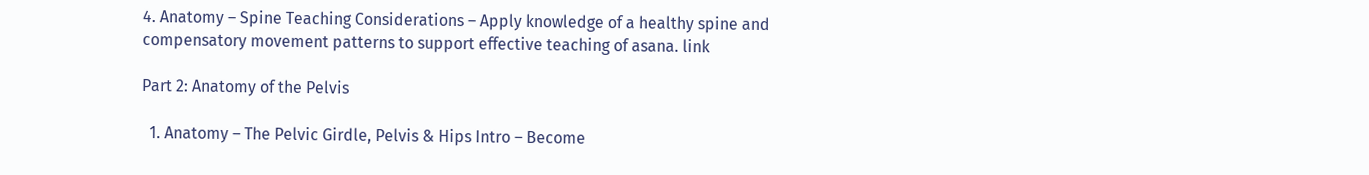4. Anatomy – Spine Teaching Considerations – Apply knowledge of a healthy spine and compensatory movement patterns to support effective teaching of asana. link

Part 2: Anatomy of the Pelvis

  1. Anatomy – The Pelvic Girdle, Pelvis & Hips Intro – Become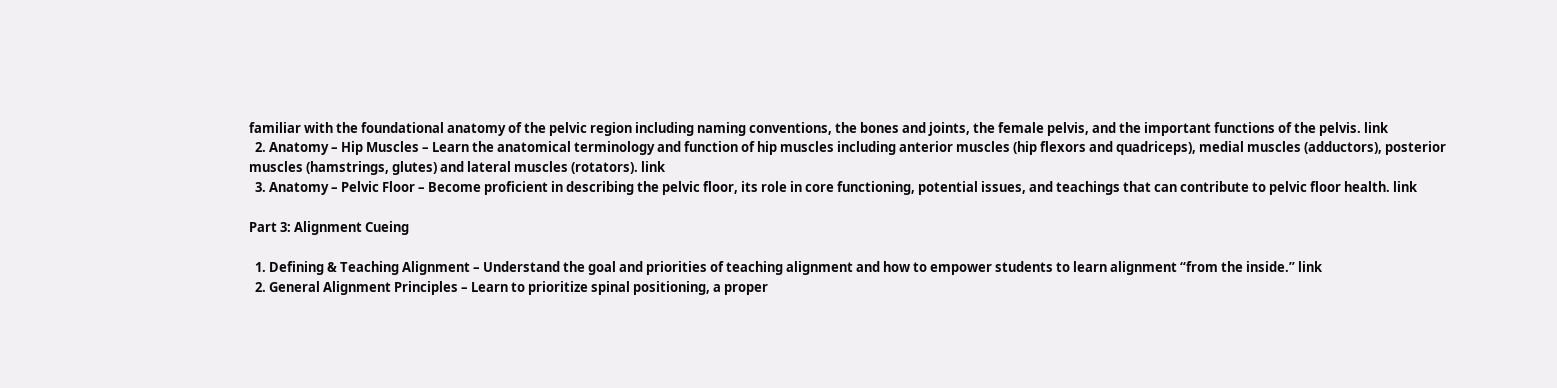familiar with the foundational anatomy of the pelvic region including naming conventions, the bones and joints, the female pelvis, and the important functions of the pelvis. link
  2. Anatomy – Hip Muscles – Learn the anatomical terminology and function of hip muscles including anterior muscles (hip flexors and quadriceps), medial muscles (adductors), posterior muscles (hamstrings, glutes) and lateral muscles (rotators). link
  3. Anatomy – Pelvic Floor – Become proficient in describing the pelvic floor, its role in core functioning, potential issues, and teachings that can contribute to pelvic floor health. link

Part 3: Alignment Cueing

  1. Defining & Teaching Alignment – Understand the goal and priorities of teaching alignment and how to empower students to learn alignment “from the inside.” link
  2. General Alignment Principles – Learn to prioritize spinal positioning, a proper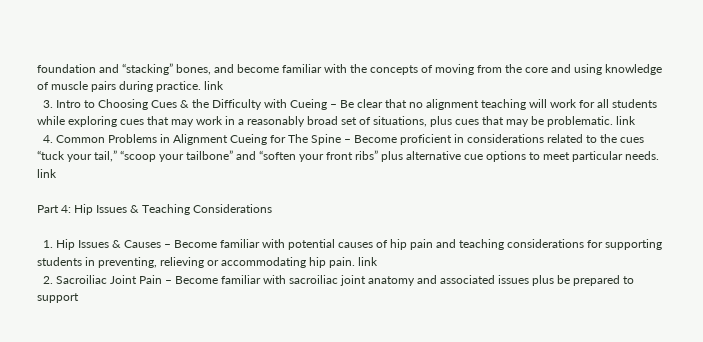foundation and “stacking” bones, and become familiar with the concepts of moving from the core and using knowledge of muscle pairs during practice. link
  3. Intro to Choosing Cues & the Difficulty with Cueing – Be clear that no alignment teaching will work for all students while exploring cues that may work in a reasonably broad set of situations, plus cues that may be problematic. link
  4. Common Problems in Alignment Cueing for The Spine – Become proficient in considerations related to the cues “tuck your tail,” “scoop your tailbone” and “soften your front ribs” plus alternative cue options to meet particular needs. link

Part 4: Hip Issues & Teaching Considerations

  1. Hip Issues & Causes – Become familiar with potential causes of hip pain and teaching considerations for supporting students in preventing, relieving or accommodating hip pain. link
  2. Sacroiliac Joint Pain – Become familiar with sacroiliac joint anatomy and associated issues plus be prepared to support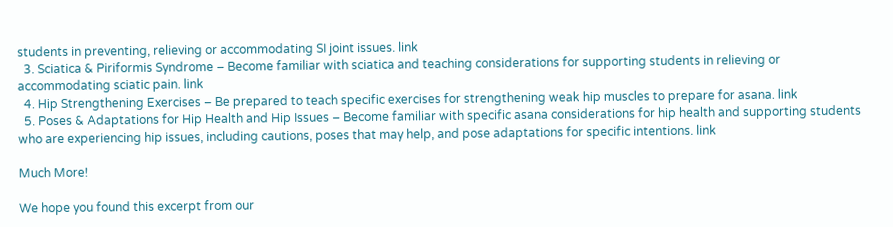students in preventing, relieving or accommodating SI joint issues. link
  3. Sciatica & Piriformis Syndrome – Become familiar with sciatica and teaching considerations for supporting students in relieving or accommodating sciatic pain. link
  4. Hip Strengthening Exercises – Be prepared to teach specific exercises for strengthening weak hip muscles to prepare for asana. link
  5. Poses & Adaptations for Hip Health and Hip Issues – Become familiar with specific asana considerations for hip health and supporting students who are experiencing hip issues, including cautions, poses that may help, and pose adaptations for specific intentions. link

Much More!

We hope you found this excerpt from our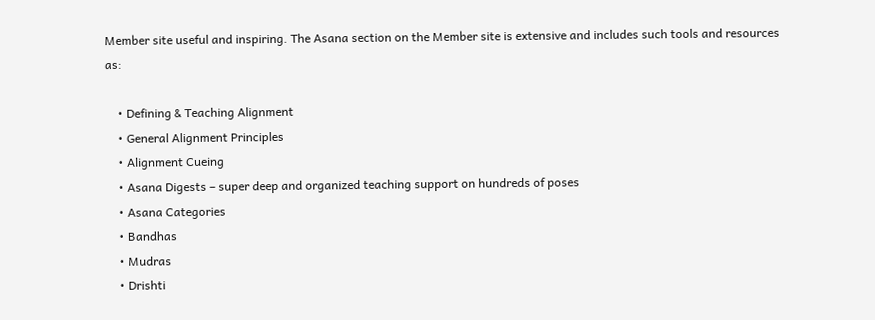Member site useful and inspiring. The Asana section on the Member site is extensive and includes such tools and resources as:

    • Defining & Teaching Alignment
    • General Alignment Principles
    • Alignment Cueing
    • Asana Digests – super deep and organized teaching support on hundreds of poses
    • Asana Categories
    • Bandhas
    • Mudras
    • Drishti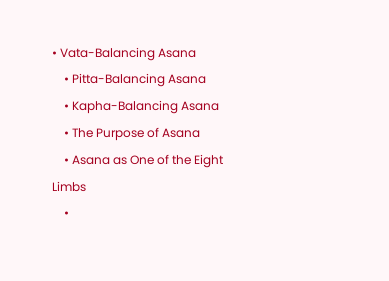• Vata-Balancing Asana
    • Pitta-Balancing Asana
    • Kapha-Balancing Asana
    • The Purpose of Asana
    • Asana as One of the Eight Limbs
    •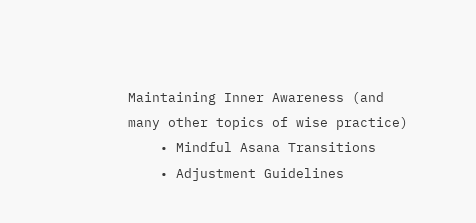Maintaining Inner Awareness (and many other topics of wise practice)
    • Mindful Asana Transitions
    • Adjustment Guidelines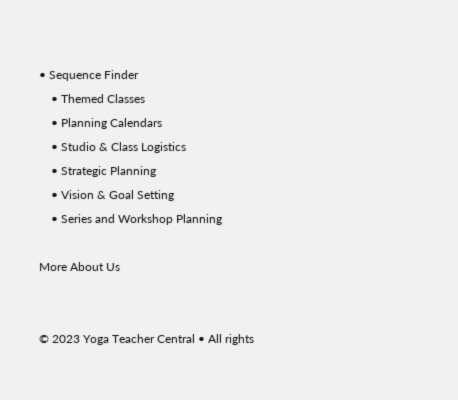• Sequence Finder
    • Themed Classes
    • Planning Calendars
    • Studio & Class Logistics
    • Strategic Planning
    • Vision & Goal Setting
    • Series and Workshop Planning

More About Us


© 2023 Yoga Teacher Central • All rights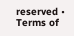reserved • Terms of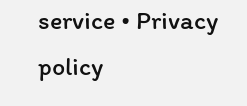service • Privacy policy